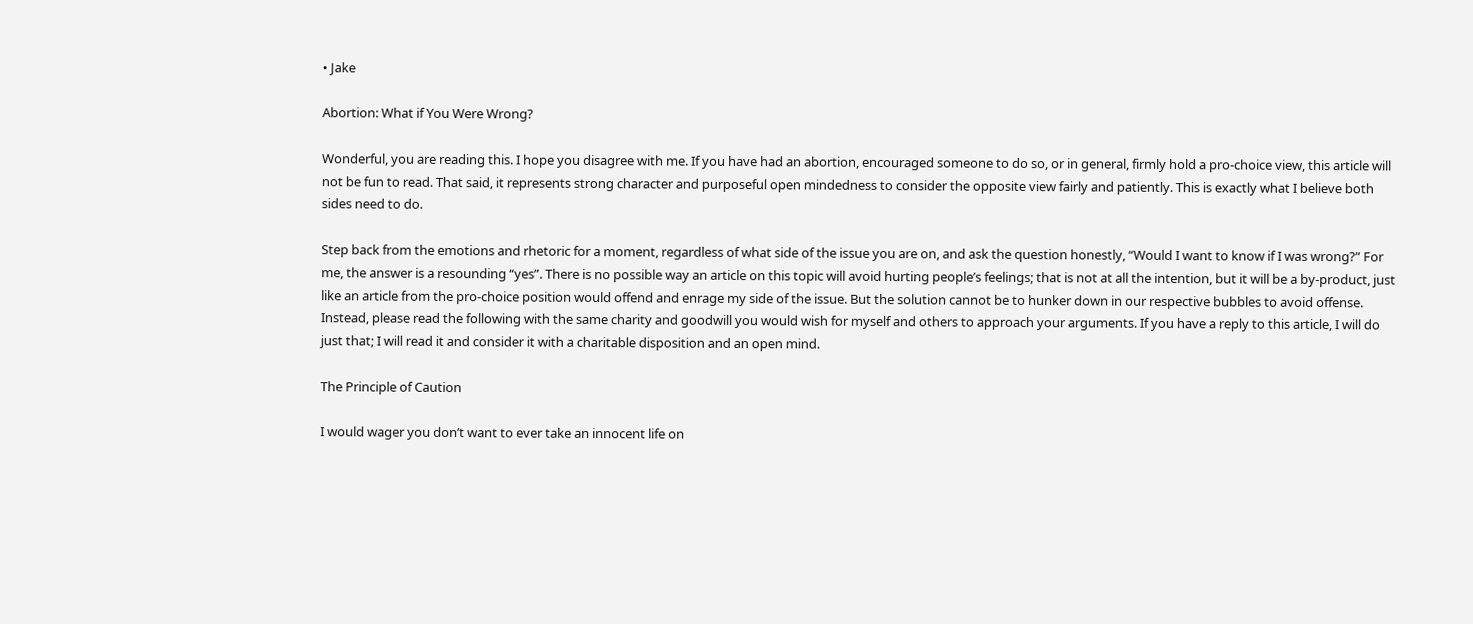• Jake

Abortion: What if You Were Wrong?

Wonderful, you are reading this. I hope you disagree with me. If you have had an abortion, encouraged someone to do so, or in general, firmly hold a pro-choice view, this article will not be fun to read. That said, it represents strong character and purposeful open mindedness to consider the opposite view fairly and patiently. This is exactly what I believe both sides need to do.

Step back from the emotions and rhetoric for a moment, regardless of what side of the issue you are on, and ask the question honestly, “Would I want to know if I was wrong?” For me, the answer is a resounding “yes”. There is no possible way an article on this topic will avoid hurting people’s feelings; that is not at all the intention, but it will be a by-product, just like an article from the pro-choice position would offend and enrage my side of the issue. But the solution cannot be to hunker down in our respective bubbles to avoid offense. Instead, please read the following with the same charity and goodwill you would wish for myself and others to approach your arguments. If you have a reply to this article, I will do just that; I will read it and consider it with a charitable disposition and an open mind.

The Principle of Caution

I would wager you don’t want to ever take an innocent life on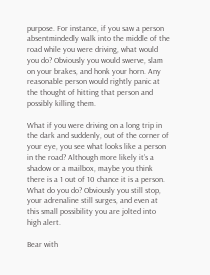purpose. For instance, if you saw a person absentmindedly walk into the middle of the road while you were driving, what would you do? Obviously you would swerve, slam on your brakes, and honk your horn. Any reasonable person would rightly panic at the thought of hitting that person and possibly killing them.

What if you were driving on a long trip in the dark and suddenly, out of the corner of your eye, you see what looks like a person in the road? Although more likely it’s a shadow or a mailbox, maybe you think there is a 1 out of 10 chance it is a person. What do you do? Obviously you still stop, your adrenaline still surges, and even at this small possibility you are jolted into high alert.

Bear with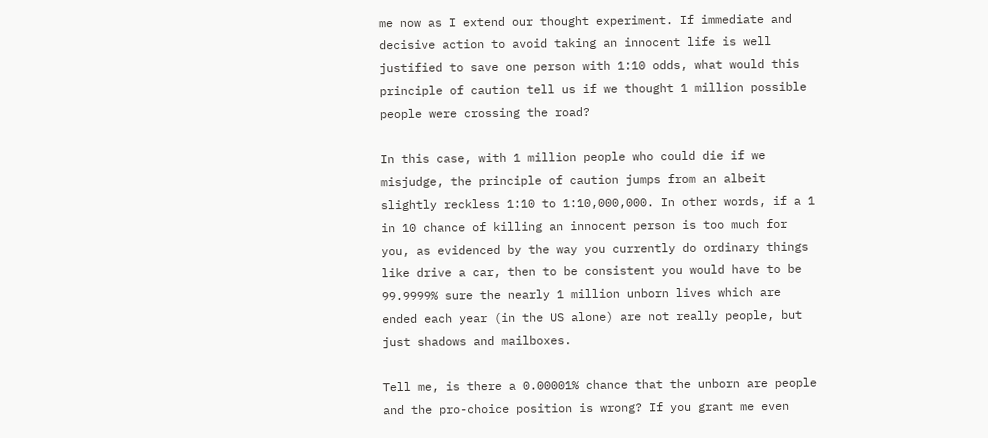me now as I extend our thought experiment. If immediate and decisive action to avoid taking an innocent life is well justified to save one person with 1:10 odds, what would this principle of caution tell us if we thought 1 million possible people were crossing the road?

In this case, with 1 million people who could die if we misjudge, the principle of caution jumps from an albeit slightly reckless 1:10 to 1:10,000,000. In other words, if a 1 in 10 chance of killing an innocent person is too much for you, as evidenced by the way you currently do ordinary things like drive a car, then to be consistent you would have to be 99.9999% sure the nearly 1 million unborn lives which are ended each year (in the US alone) are not really people, but just shadows and mailboxes.

Tell me, is there a 0.00001% chance that the unborn are people and the pro-choice position is wrong? If you grant me even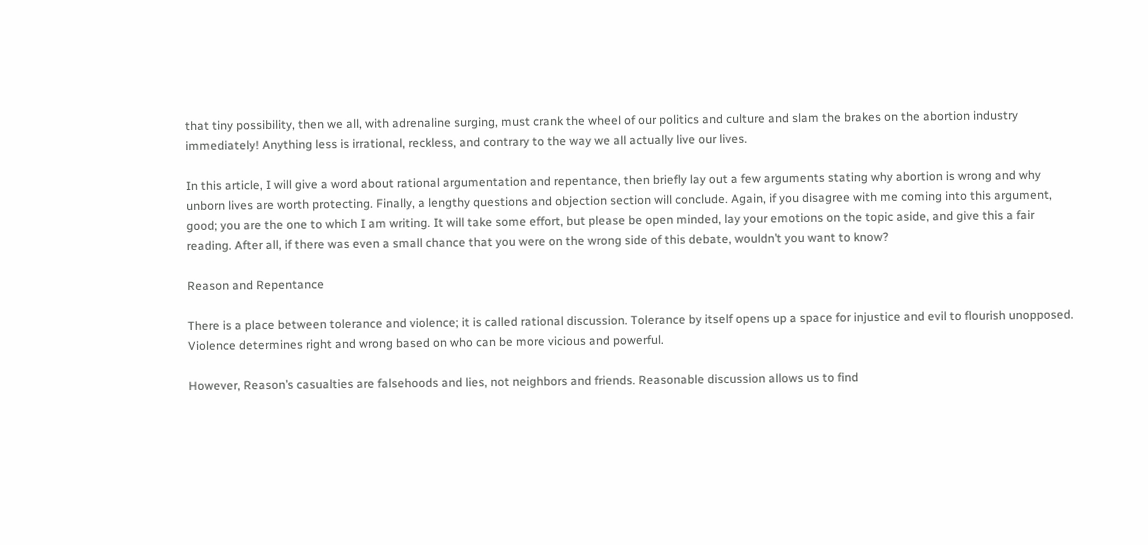that tiny possibility, then we all, with adrenaline surging, must crank the wheel of our politics and culture and slam the brakes on the abortion industry immediately! Anything less is irrational, reckless, and contrary to the way we all actually live our lives.

In this article, I will give a word about rational argumentation and repentance, then briefly lay out a few arguments stating why abortion is wrong and why unborn lives are worth protecting. Finally, a lengthy questions and objection section will conclude. Again, if you disagree with me coming into this argument, good; you are the one to which I am writing. It will take some effort, but please be open minded, lay your emotions on the topic aside, and give this a fair reading. After all, if there was even a small chance that you were on the wrong side of this debate, wouldn’t you want to know?

Reason and Repentance

There is a place between tolerance and violence; it is called rational discussion. Tolerance by itself opens up a space for injustice and evil to flourish unopposed. Violence determines right and wrong based on who can be more vicious and powerful.

However, Reason’s casualties are falsehoods and lies, not neighbors and friends. Reasonable discussion allows us to find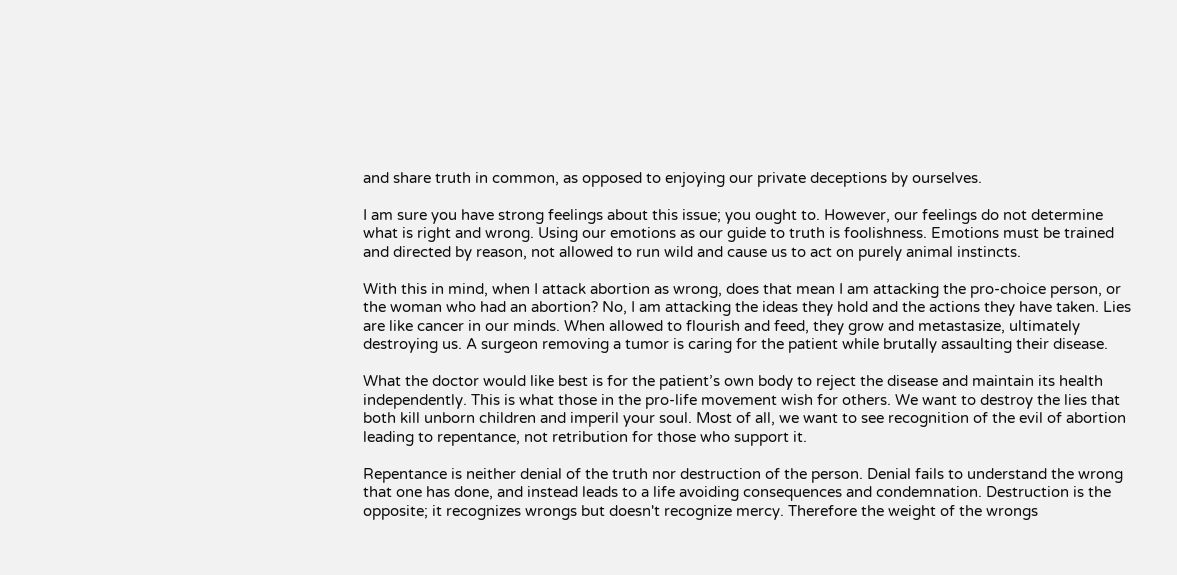and share truth in common, as opposed to enjoying our private deceptions by ourselves.

I am sure you have strong feelings about this issue; you ought to. However, our feelings do not determine what is right and wrong. Using our emotions as our guide to truth is foolishness. Emotions must be trained and directed by reason, not allowed to run wild and cause us to act on purely animal instincts.

With this in mind, when I attack abortion as wrong, does that mean I am attacking the pro-choice person, or the woman who had an abortion? No, I am attacking the ideas they hold and the actions they have taken. Lies are like cancer in our minds. When allowed to flourish and feed, they grow and metastasize, ultimately destroying us. A surgeon removing a tumor is caring for the patient while brutally assaulting their disease.

What the doctor would like best is for the patient’s own body to reject the disease and maintain its health independently. This is what those in the pro-life movement wish for others. We want to destroy the lies that both kill unborn children and imperil your soul. Most of all, we want to see recognition of the evil of abortion leading to repentance, not retribution for those who support it.

Repentance is neither denial of the truth nor destruction of the person. Denial fails to understand the wrong that one has done, and instead leads to a life avoiding consequences and condemnation. Destruction is the opposite; it recognizes wrongs but doesn't recognize mercy. Therefore the weight of the wrongs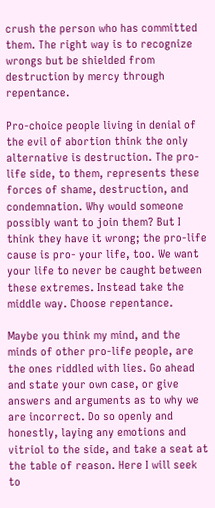crush the person who has committed them. The right way is to recognize wrongs but be shielded from destruction by mercy through repentance.

Pro-choice people living in denial of the evil of abortion think the only alternative is destruction. The pro-life side, to them, represents these forces of shame, destruction, and condemnation. Why would someone possibly want to join them? But I think they have it wrong; the pro-life cause is pro- your life, too. We want your life to never be caught between these extremes. Instead take the middle way. Choose repentance.

Maybe you think my mind, and the minds of other pro-life people, are the ones riddled with lies. Go ahead and state your own case, or give answers and arguments as to why we are incorrect. Do so openly and honestly, laying any emotions and vitriol to the side, and take a seat at the table of reason. Here I will seek to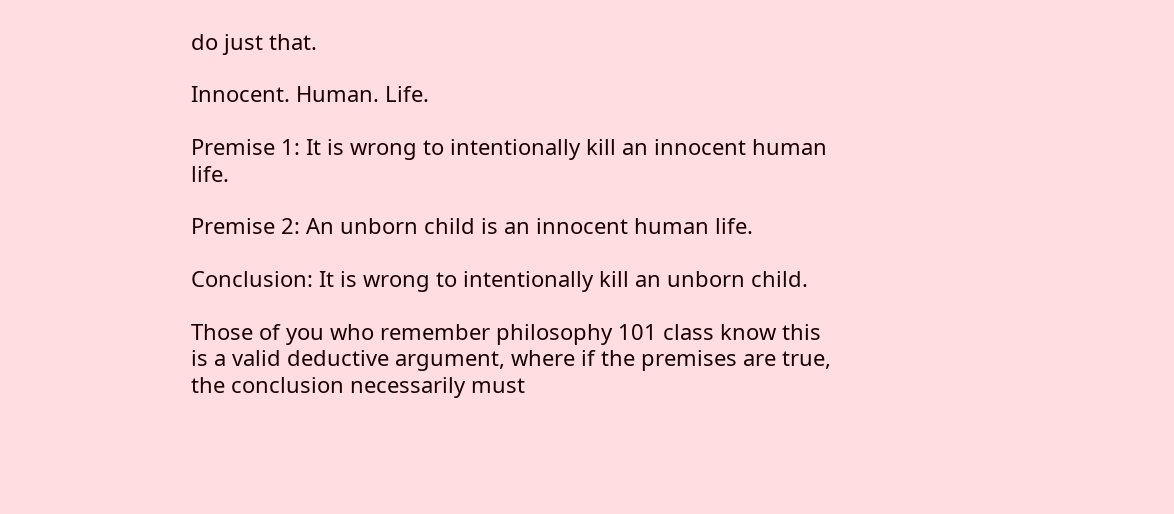do just that.

Innocent. Human. Life.

Premise 1: It is wrong to intentionally kill an innocent human life.

Premise 2: An unborn child is an innocent human life.

Conclusion: It is wrong to intentionally kill an unborn child.

Those of you who remember philosophy 101 class know this is a valid deductive argument, where if the premises are true, the conclusion necessarily must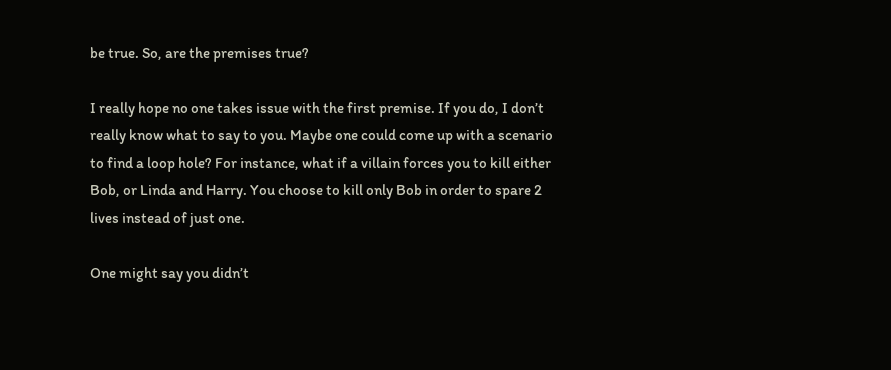be true. So, are the premises true?

I really hope no one takes issue with the first premise. If you do, I don’t really know what to say to you. Maybe one could come up with a scenario to find a loop hole? For instance, what if a villain forces you to kill either Bob, or Linda and Harry. You choose to kill only Bob in order to spare 2 lives instead of just one.

One might say you didn’t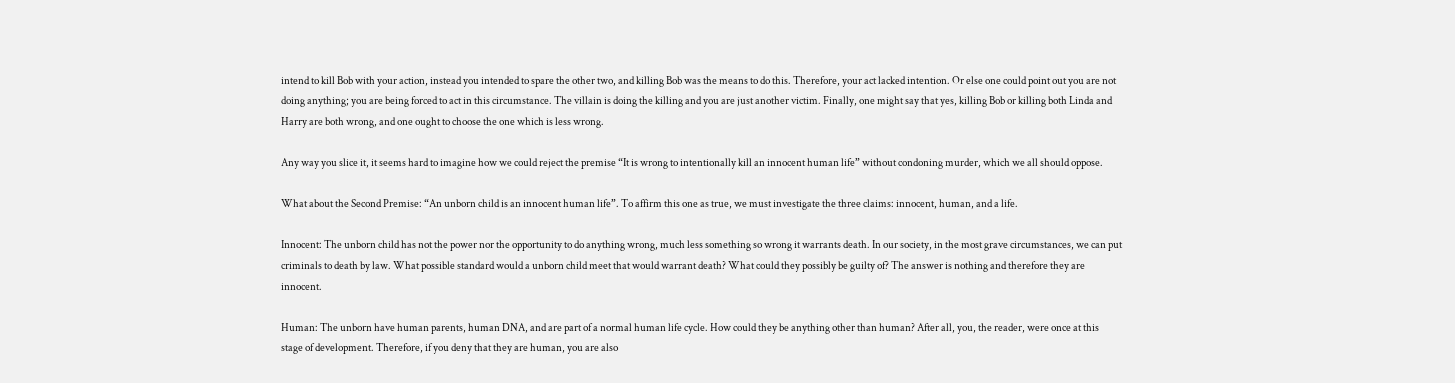intend to kill Bob with your action, instead you intended to spare the other two, and killing Bob was the means to do this. Therefore, your act lacked intention. Or else one could point out you are not doing anything; you are being forced to act in this circumstance. The villain is doing the killing and you are just another victim. Finally, one might say that yes, killing Bob or killing both Linda and Harry are both wrong, and one ought to choose the one which is less wrong.

Any way you slice it, it seems hard to imagine how we could reject the premise “It is wrong to intentionally kill an innocent human life” without condoning murder, which we all should oppose.

What about the Second Premise: “An unborn child is an innocent human life”. To affirm this one as true, we must investigate the three claims: innocent, human, and a life.

Innocent: The unborn child has not the power nor the opportunity to do anything wrong, much less something so wrong it warrants death. In our society, in the most grave circumstances, we can put criminals to death by law. What possible standard would a unborn child meet that would warrant death? What could they possibly be guilty of? The answer is nothing and therefore they are innocent.

Human: The unborn have human parents, human DNA, and are part of a normal human life cycle. How could they be anything other than human? After all, you, the reader, were once at this stage of development. Therefore, if you deny that they are human, you are also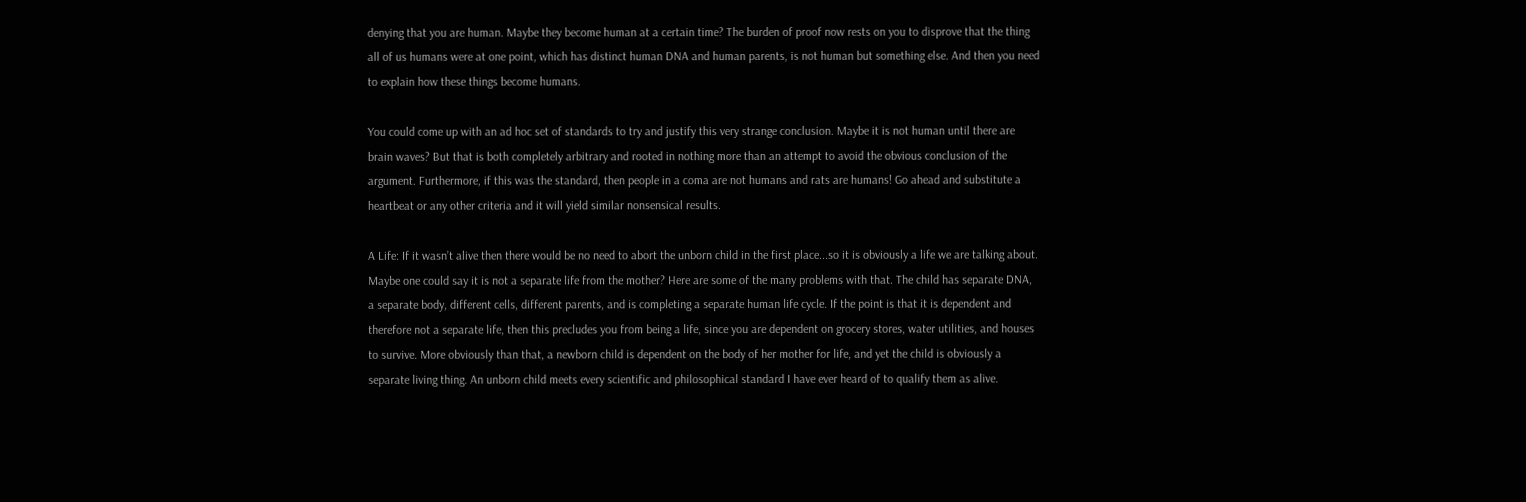denying that you are human. Maybe they become human at a certain time? The burden of proof now rests on you to disprove that the thing all of us humans were at one point, which has distinct human DNA and human parents, is not human but something else. And then you need to explain how these things become humans.

You could come up with an ad hoc set of standards to try and justify this very strange conclusion. Maybe it is not human until there are brain waves? But that is both completely arbitrary and rooted in nothing more than an attempt to avoid the obvious conclusion of the argument. Furthermore, if this was the standard, then people in a coma are not humans and rats are humans! Go ahead and substitute a heartbeat or any other criteria and it will yield similar nonsensical results.

A Life: If it wasn’t alive then there would be no need to abort the unborn child in the first place...so it is obviously a life we are talking about. Maybe one could say it is not a separate life from the mother? Here are some of the many problems with that. The child has separate DNA, a separate body, different cells, different parents, and is completing a separate human life cycle. If the point is that it is dependent and therefore not a separate life, then this precludes you from being a life, since you are dependent on grocery stores, water utilities, and houses to survive. More obviously than that, a newborn child is dependent on the body of her mother for life, and yet the child is obviously a separate living thing. An unborn child meets every scientific and philosophical standard I have ever heard of to qualify them as alive.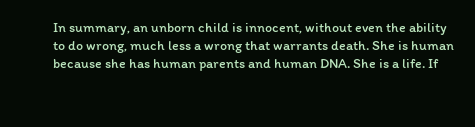In summary, an unborn child is innocent, without even the ability to do wrong, much less a wrong that warrants death. She is human because she has human parents and human DNA. She is a life. If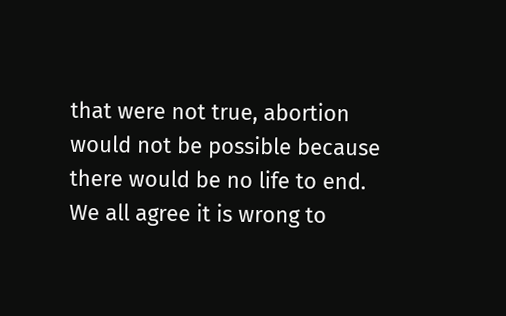that were not true, abortion would not be possible because there would be no life to end. We all agree it is wrong to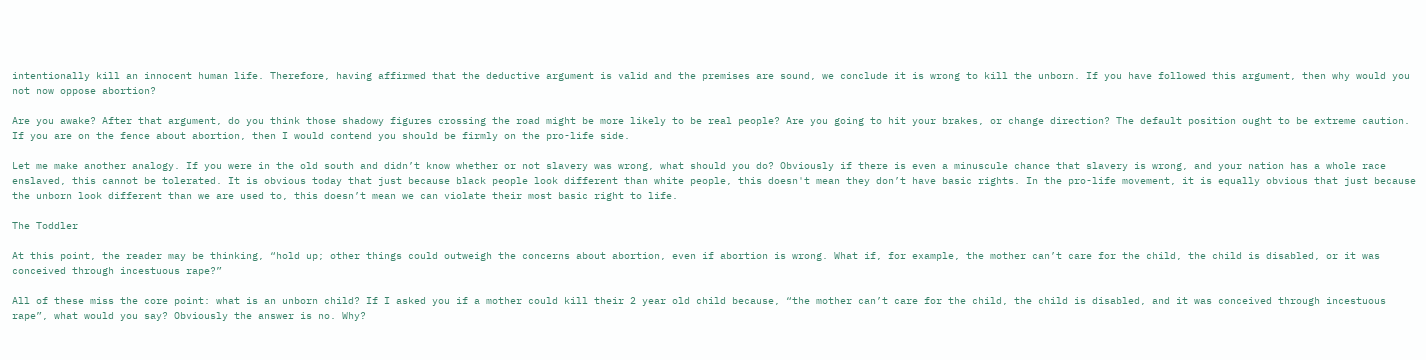intentionally kill an innocent human life. Therefore, having affirmed that the deductive argument is valid and the premises are sound, we conclude it is wrong to kill the unborn. If you have followed this argument, then why would you not now oppose abortion?

Are you awake? After that argument, do you think those shadowy figures crossing the road might be more likely to be real people? Are you going to hit your brakes, or change direction? The default position ought to be extreme caution. If you are on the fence about abortion, then I would contend you should be firmly on the pro-life side.

Let me make another analogy. If you were in the old south and didn’t know whether or not slavery was wrong, what should you do? Obviously if there is even a minuscule chance that slavery is wrong, and your nation has a whole race enslaved, this cannot be tolerated. It is obvious today that just because black people look different than white people, this doesn't mean they don’t have basic rights. In the pro-life movement, it is equally obvious that just because the unborn look different than we are used to, this doesn’t mean we can violate their most basic right to life.

The Toddler

At this point, the reader may be thinking, “hold up; other things could outweigh the concerns about abortion, even if abortion is wrong. What if, for example, the mother can’t care for the child, the child is disabled, or it was conceived through incestuous rape?”

All of these miss the core point: what is an unborn child? If I asked you if a mother could kill their 2 year old child because, “the mother can’t care for the child, the child is disabled, and it was conceived through incestuous rape”, what would you say? Obviously the answer is no. Why?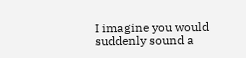I imagine you would suddenly sound a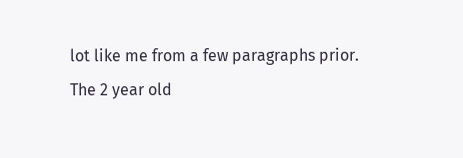lot like me from a few paragraphs prior. The 2 year old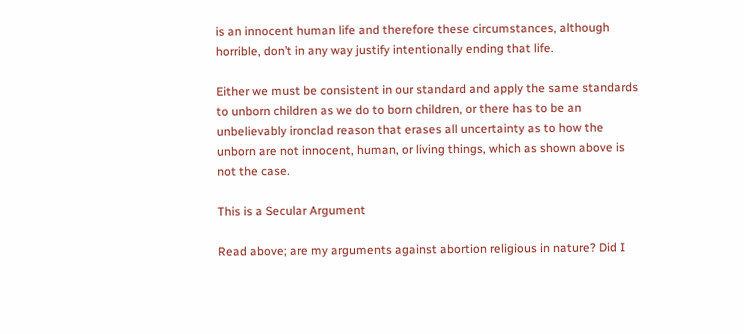is an innocent human life and therefore these circumstances, although horrible, don’t in any way justify intentionally ending that life.

Either we must be consistent in our standard and apply the same standards to unborn children as we do to born children, or there has to be an unbelievably ironclad reason that erases all uncertainty as to how the unborn are not innocent, human, or living things, which as shown above is not the case.

This is a Secular Argument

Read above; are my arguments against abortion religious in nature? Did I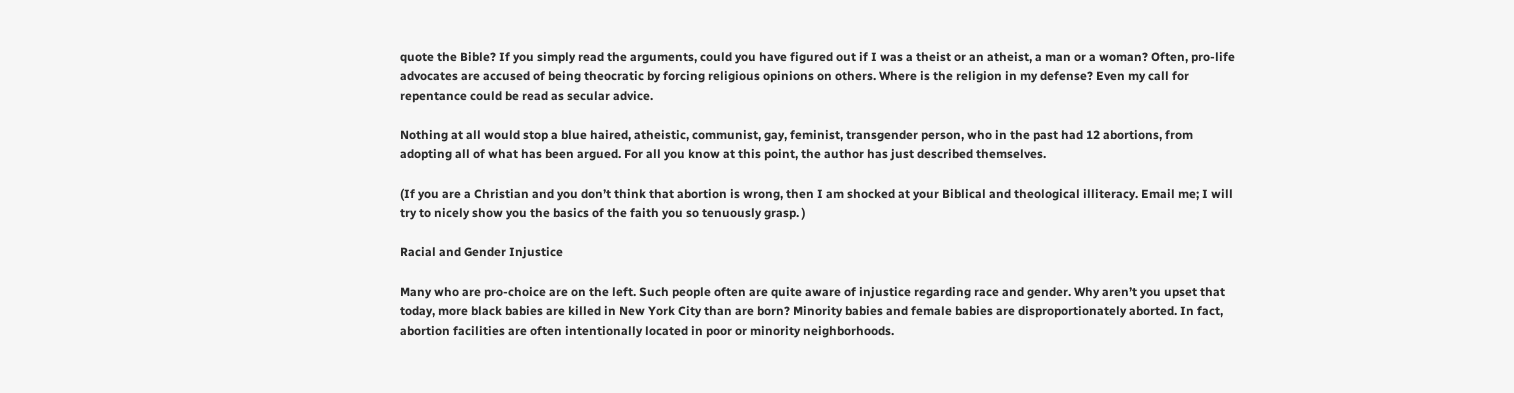quote the Bible? If you simply read the arguments, could you have figured out if I was a theist or an atheist, a man or a woman? Often, pro-life advocates are accused of being theocratic by forcing religious opinions on others. Where is the religion in my defense? Even my call for repentance could be read as secular advice.

Nothing at all would stop a blue haired, atheistic, communist, gay, feminist, transgender person, who in the past had 12 abortions, from adopting all of what has been argued. For all you know at this point, the author has just described themselves.

(If you are a Christian and you don’t think that abortion is wrong, then I am shocked at your Biblical and theological illiteracy. Email me; I will try to nicely show you the basics of the faith you so tenuously grasp. )

Racial and Gender Injustice

Many who are pro-choice are on the left. Such people often are quite aware of injustice regarding race and gender. Why aren’t you upset that today, more black babies are killed in New York City than are born? Minority babies and female babies are disproportionately aborted. In fact, abortion facilities are often intentionally located in poor or minority neighborhoods.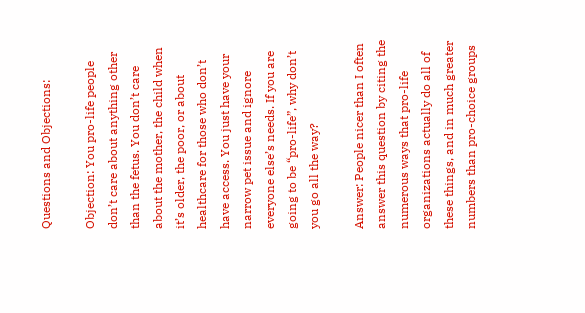Questions and Objections:

Objection: You pro-life people don’t care about anything other than the fetus. You don’t care about the mother, the child when it’s older, the poor, or about healthcare for those who don’t have access. You just have your narrow pet issue and ignore everyone else’s needs. If you are going to be “pro-life”, why don’t you go all the way?

Answer: People nicer than I often answer this question by citing the numerous ways that pro-life organizations actually do all of these things, and in much greater numbers than pro-choice groups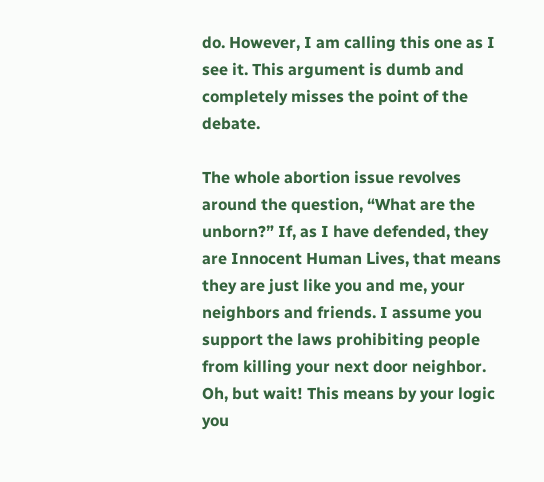do. However, I am calling this one as I see it. This argument is dumb and completely misses the point of the debate.

The whole abortion issue revolves around the question, “What are the unborn?” If, as I have defended, they are Innocent Human Lives, that means they are just like you and me, your neighbors and friends. I assume you support the laws prohibiting people from killing your next door neighbor. Oh, but wait! This means by your logic you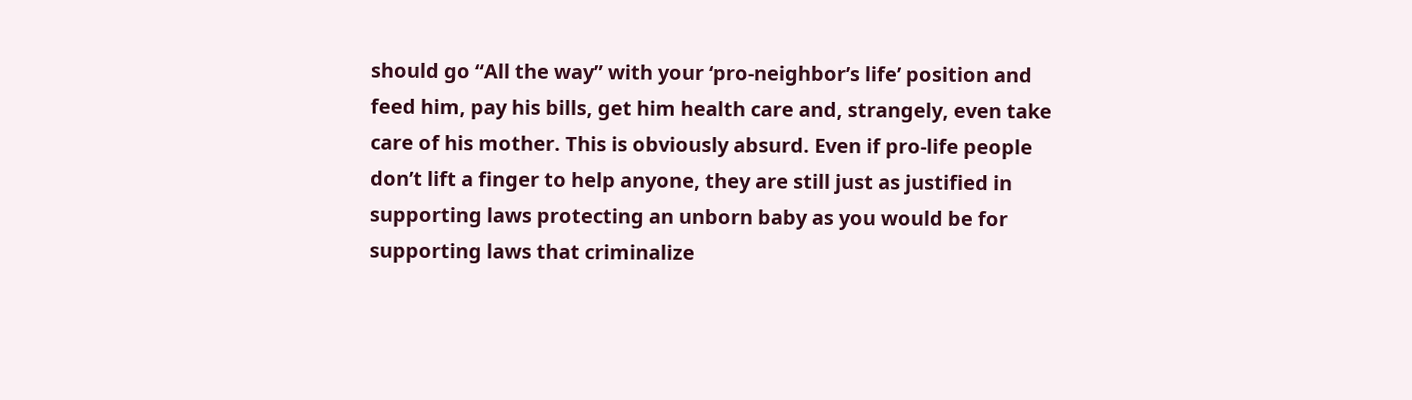should go “All the way” with your ‘pro-neighbor’s life’ position and feed him, pay his bills, get him health care and, strangely, even take care of his mother. This is obviously absurd. Even if pro-life people don’t lift a finger to help anyone, they are still just as justified in supporting laws protecting an unborn baby as you would be for supporting laws that criminalize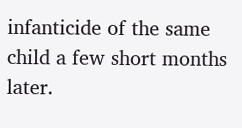infanticide of the same child a few short months later.